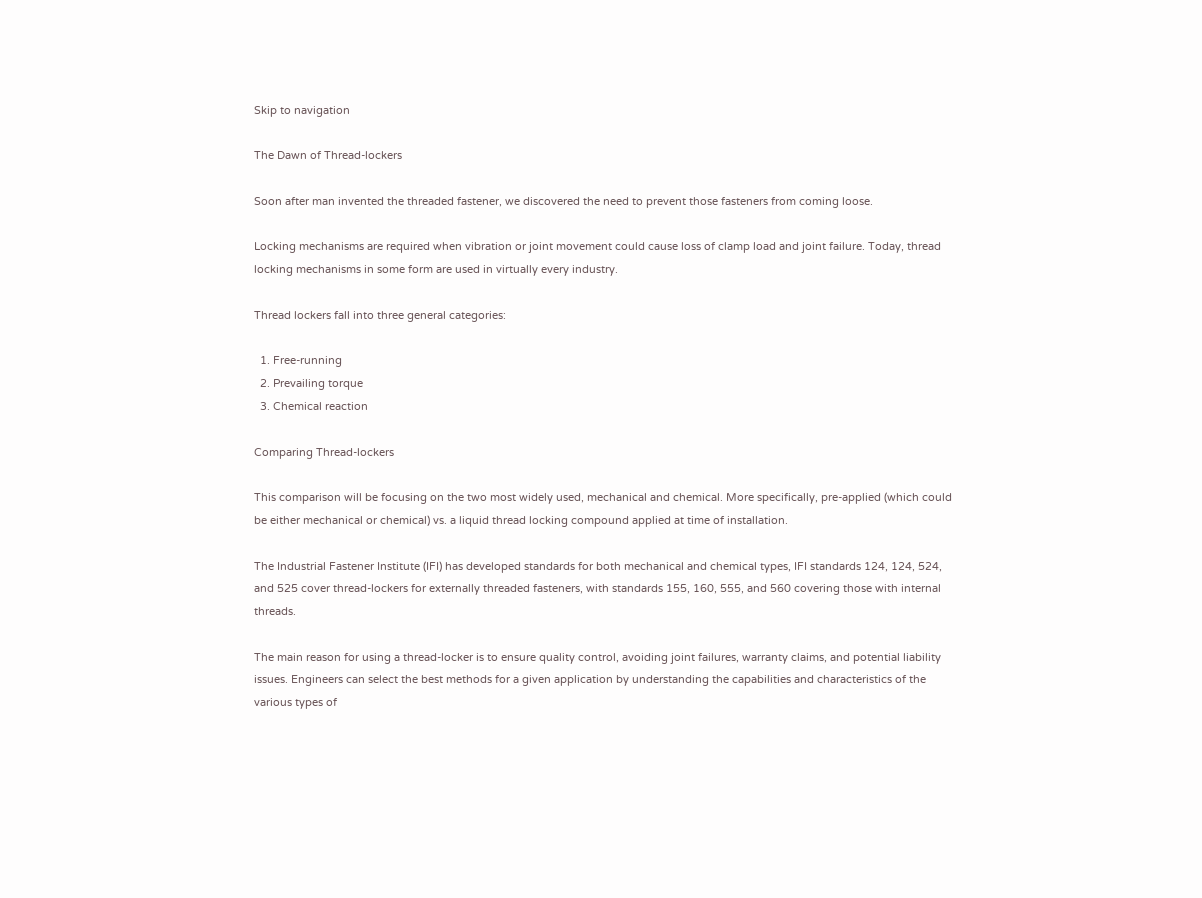Skip to navigation

The Dawn of Thread-lockers

Soon after man invented the threaded fastener, we discovered the need to prevent those fasteners from coming loose.

Locking mechanisms are required when vibration or joint movement could cause loss of clamp load and joint failure. Today, thread locking mechanisms in some form are used in virtually every industry.

Thread lockers fall into three general categories:

  1. Free-running
  2. Prevailing torque
  3. Chemical reaction

Comparing Thread-lockers

This comparison will be focusing on the two most widely used, mechanical and chemical. More specifically, pre-applied (which could be either mechanical or chemical) vs. a liquid thread locking compound applied at time of installation.

The Industrial Fastener Institute (IFI) has developed standards for both mechanical and chemical types, IFI standards 124, 124, 524, and 525 cover thread-lockers for externally threaded fasteners, with standards 155, 160, 555, and 560 covering those with internal threads.

The main reason for using a thread-locker is to ensure quality control, avoiding joint failures, warranty claims, and potential liability issues. Engineers can select the best methods for a given application by understanding the capabilities and characteristics of the various types of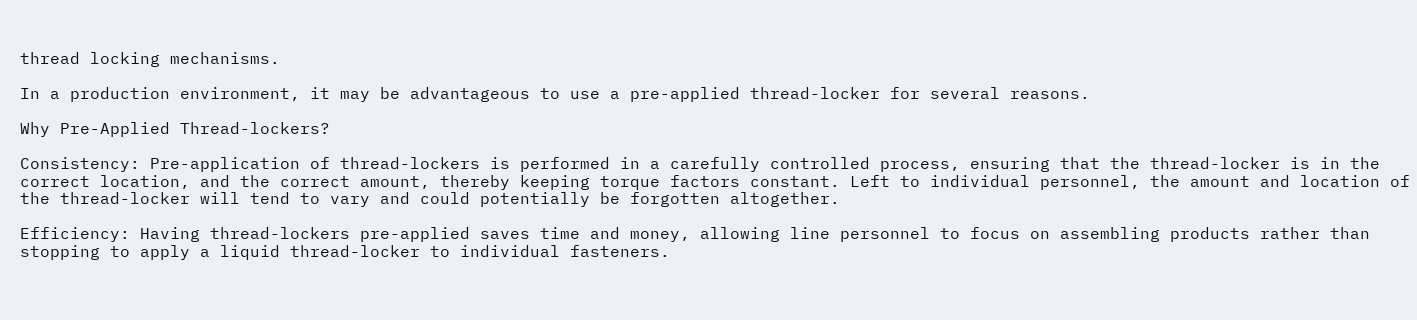thread locking mechanisms.

In a production environment, it may be advantageous to use a pre-applied thread-locker for several reasons.

Why Pre-Applied Thread-lockers?

Consistency: Pre-application of thread-lockers is performed in a carefully controlled process, ensuring that the thread-locker is in the correct location, and the correct amount, thereby keeping torque factors constant. Left to individual personnel, the amount and location of the thread-locker will tend to vary and could potentially be forgotten altogether.

Efficiency: Having thread-lockers pre-applied saves time and money, allowing line personnel to focus on assembling products rather than stopping to apply a liquid thread-locker to individual fasteners.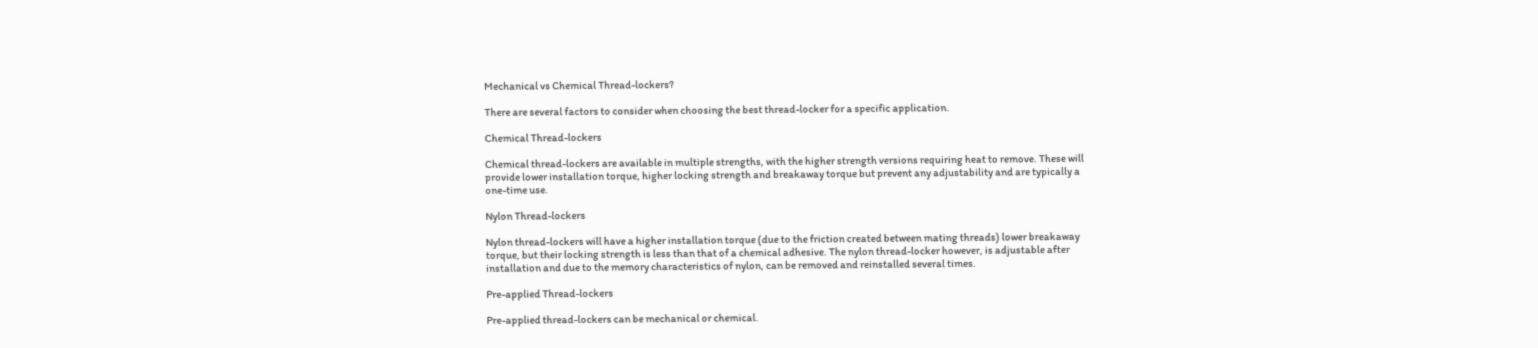Mechanical vs Chemical Thread-lockers?

There are several factors to consider when choosing the best thread-locker for a specific application.

Chemical Thread-lockers

Chemical thread-lockers are available in multiple strengths, with the higher strength versions requiring heat to remove. These will provide lower installation torque, higher locking strength and breakaway torque but prevent any adjustability and are typically a one-time use.

Nylon Thread-lockers

Nylon thread-lockers will have a higher installation torque (due to the friction created between mating threads) lower breakaway torque, but their locking strength is less than that of a chemical adhesive. The nylon thread-locker however, is adjustable after installation and due to the memory characteristics of nylon, can be removed and reinstalled several times.

Pre-applied Thread-lockers

Pre-applied thread-lockers can be mechanical or chemical.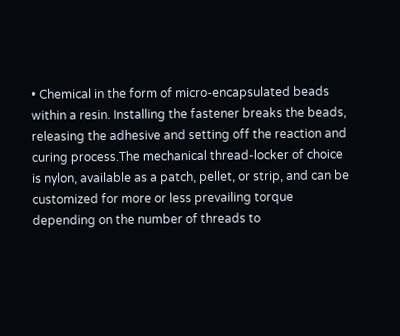• Chemical in the form of micro-encapsulated beads within a resin. Installing the fastener breaks the beads, releasing the adhesive and setting off the reaction and curing process.The mechanical thread-locker of choice is nylon, available as a patch, pellet, or strip, and can be customized for more or less prevailing torque depending on the number of threads to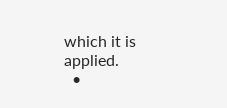which it is applied.
  •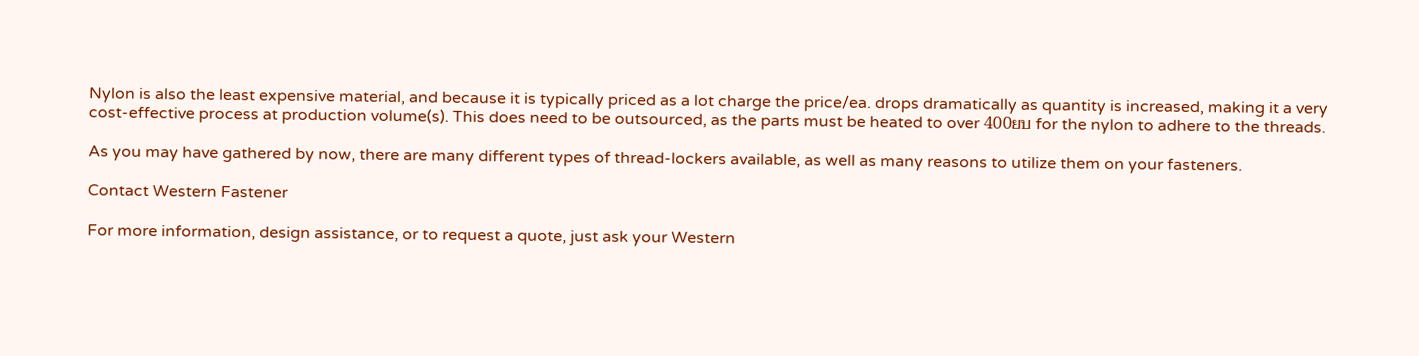Nylon is also the least expensive material, and because it is typically priced as a lot charge the price/ea. drops dramatically as quantity is increased, making it a very cost-effective process at production volume(s). This does need to be outsourced, as the parts must be heated to over 400ยบ for the nylon to adhere to the threads.

As you may have gathered by now, there are many different types of thread-lockers available, as well as many reasons to utilize them on your fasteners.

Contact Western Fastener

For more information, design assistance, or to request a quote, just ask your Western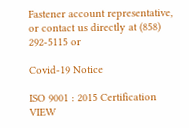Fastener account representative, or contact us directly at (858) 292-5115 or

Covid-19 Notice

ISO 9001 : 2015 Certification    VIEW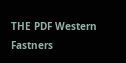THE PDF Western Fastners